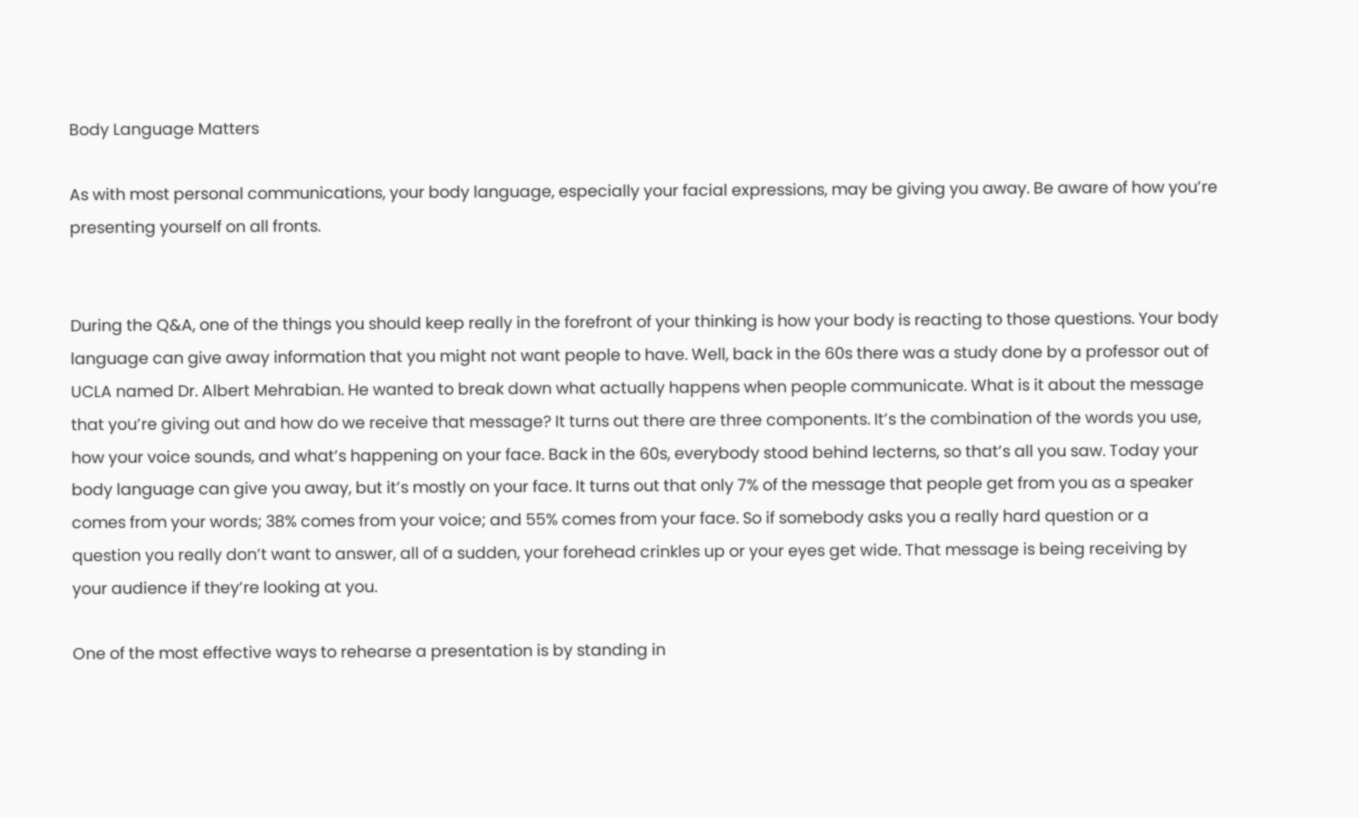Body Language Matters

As with most personal communications, your body language, especially your facial expressions, may be giving you away. Be aware of how you’re presenting yourself on all fronts.


During the Q&A, one of the things you should keep really in the forefront of your thinking is how your body is reacting to those questions. Your body language can give away information that you might not want people to have. Well, back in the 60s there was a study done by a professor out of UCLA named Dr. Albert Mehrabian. He wanted to break down what actually happens when people communicate. What is it about the message that you’re giving out and how do we receive that message? It turns out there are three components. It’s the combination of the words you use, how your voice sounds, and what’s happening on your face. Back in the 60s, everybody stood behind lecterns, so that’s all you saw. Today your body language can give you away, but it’s mostly on your face. It turns out that only 7% of the message that people get from you as a speaker comes from your words; 38% comes from your voice; and 55% comes from your face. So if somebody asks you a really hard question or a question you really don’t want to answer, all of a sudden, your forehead crinkles up or your eyes get wide. That message is being receiving by your audience if they’re looking at you.

One of the most effective ways to rehearse a presentation is by standing in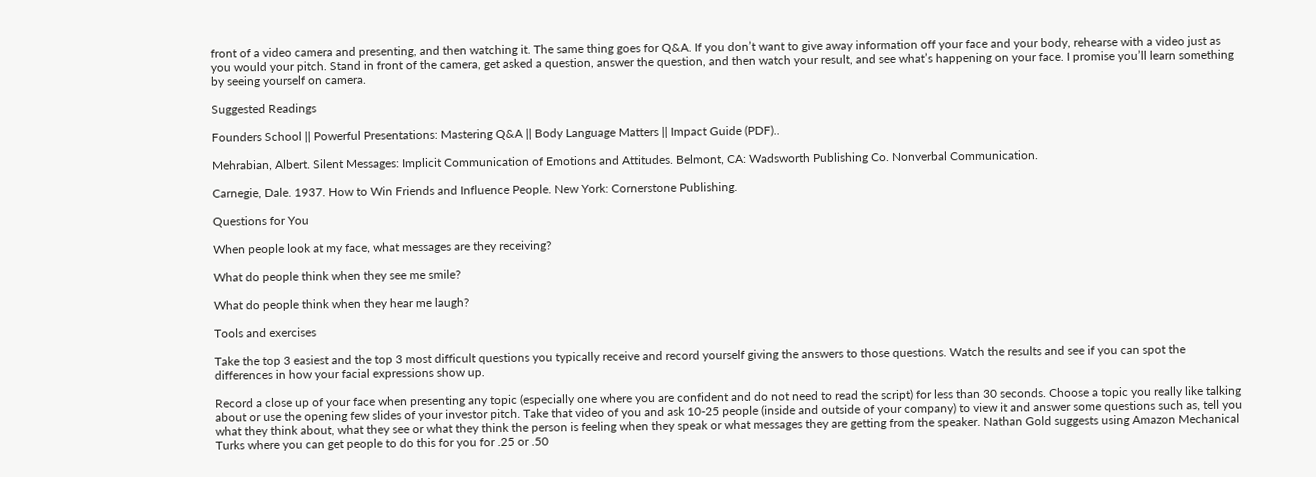front of a video camera and presenting, and then watching it. The same thing goes for Q&A. If you don’t want to give away information off your face and your body, rehearse with a video just as you would your pitch. Stand in front of the camera, get asked a question, answer the question, and then watch your result, and see what’s happening on your face. I promise you’ll learn something by seeing yourself on camera.

Suggested Readings

Founders School || Powerful Presentations: Mastering Q&A || Body Language Matters || Impact Guide (PDF)..

Mehrabian, Albert. Silent Messages: Implicit Communication of Emotions and Attitudes. Belmont, CA: Wadsworth Publishing Co. Nonverbal Communication.

Carnegie, Dale. 1937. How to Win Friends and Influence People. New York: Cornerstone Publishing.

Questions for You

When people look at my face, what messages are they receiving?

What do people think when they see me smile?

What do people think when they hear me laugh?

Tools and exercises

Take the top 3 easiest and the top 3 most difficult questions you typically receive and record yourself giving the answers to those questions. Watch the results and see if you can spot the differences in how your facial expressions show up.

Record a close up of your face when presenting any topic (especially one where you are confident and do not need to read the script) for less than 30 seconds. Choose a topic you really like talking about or use the opening few slides of your investor pitch. Take that video of you and ask 10-25 people (inside and outside of your company) to view it and answer some questions such as, tell you what they think about, what they see or what they think the person is feeling when they speak or what messages they are getting from the speaker. Nathan Gold suggests using Amazon Mechanical Turks where you can get people to do this for you for .25 or .50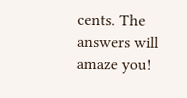cents. The answers will amaze you!